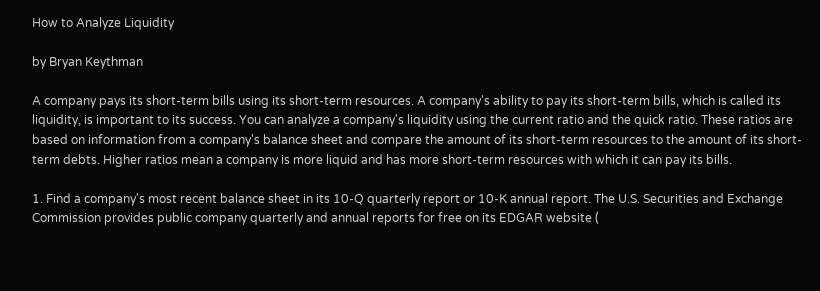How to Analyze Liquidity

by Bryan Keythman

A company pays its short-term bills using its short-term resources. A company's ability to pay its short-term bills, which is called its liquidity, is important to its success. You can analyze a company's liquidity using the current ratio and the quick ratio. These ratios are based on information from a company's balance sheet and compare the amount of its short-term resources to the amount of its short-term debts. Higher ratios mean a company is more liquid and has more short-term resources with which it can pay its bills.

1. Find a company's most recent balance sheet in its 10-Q quarterly report or 10-K annual report. The U.S. Securities and Exchange Commission provides public company quarterly and annual reports for free on its EDGAR website (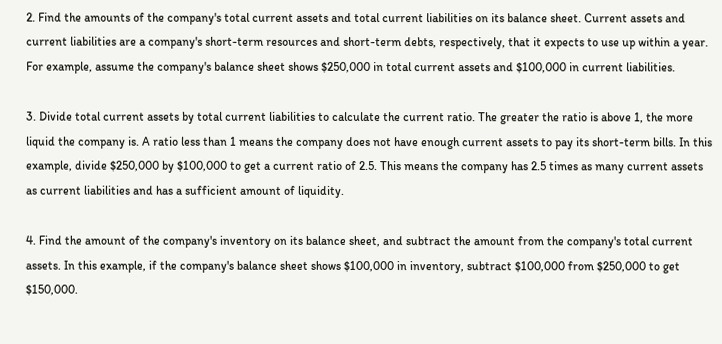2. Find the amounts of the company's total current assets and total current liabilities on its balance sheet. Current assets and current liabilities are a company's short-term resources and short-term debts, respectively, that it expects to use up within a year. For example, assume the company's balance sheet shows $250,000 in total current assets and $100,000 in current liabilities.

3. Divide total current assets by total current liabilities to calculate the current ratio. The greater the ratio is above 1, the more liquid the company is. A ratio less than 1 means the company does not have enough current assets to pay its short-term bills. In this example, divide $250,000 by $100,000 to get a current ratio of 2.5. This means the company has 2.5 times as many current assets as current liabilities and has a sufficient amount of liquidity.

4. Find the amount of the company's inventory on its balance sheet, and subtract the amount from the company's total current assets. In this example, if the company's balance sheet shows $100,000 in inventory, subtract $100,000 from $250,000 to get $150,000.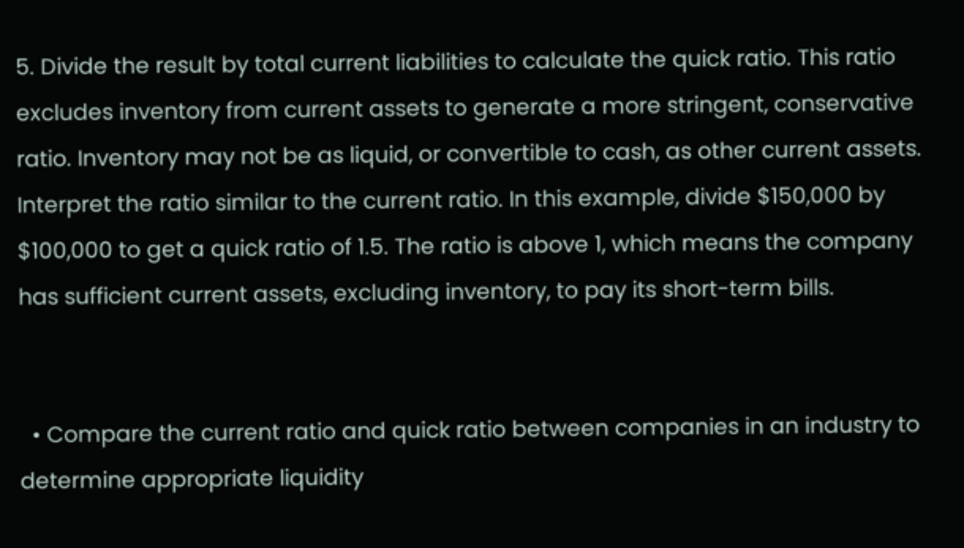5. Divide the result by total current liabilities to calculate the quick ratio. This ratio excludes inventory from current assets to generate a more stringent, conservative ratio. Inventory may not be as liquid, or convertible to cash, as other current assets. Interpret the ratio similar to the current ratio. In this example, divide $150,000 by $100,000 to get a quick ratio of 1.5. The ratio is above 1, which means the company has sufficient current assets, excluding inventory, to pay its short-term bills.


  • Compare the current ratio and quick ratio between companies in an industry to determine appropriate liquidity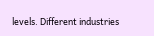levels. Different industries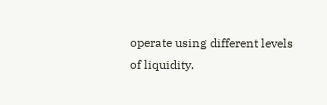operate using different levels of liquidity.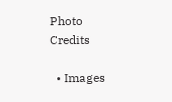Photo Credits

  • Images